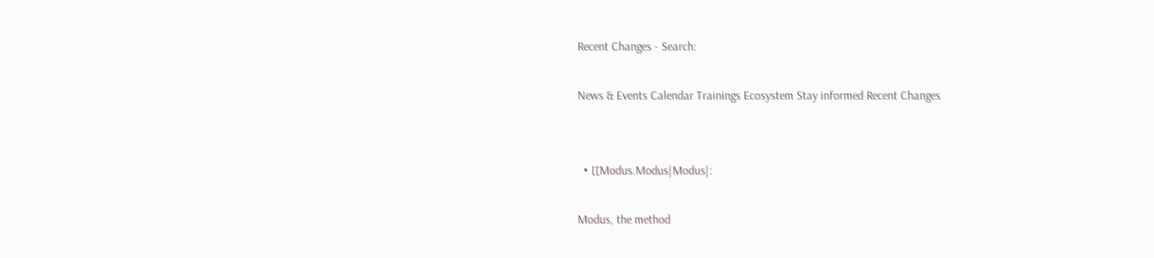Recent Changes - Search:

News & Events Calendar Trainings Ecosystem Stay informed Recent Changes


  • [[Modus.Modus|Modus|:

Modus, the method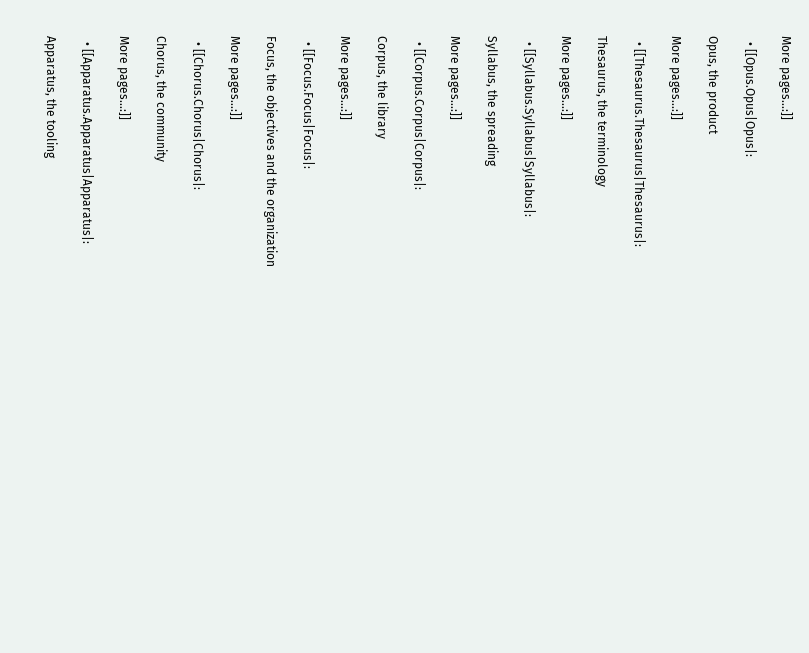More pages...:]]

  • [[Opus.Opus|Opus|:

Opus, the product

More pages...:]]

  • [[Thesaurus.Thesaurus|Thesaurus|:

Thesaurus, the terminology

More pages...:]]

  • [[Syllabus.Syllabus|Syllabus|:

Syllabus, the spreading

More pages...:]]

  • [[Corpus.Corpus|Corpus|:

Corpus, the library

More pages...:]]

  • [[Focus.Focus|Focus|:

Focus, the objectives and the organization

More pages...:]]

  • [[Chorus.Chorus|Chorus|:

Chorus, the community

More pages...:]]

  • [[Apparatus.Apparatus|Apparatus|:

Apparatus, the tooling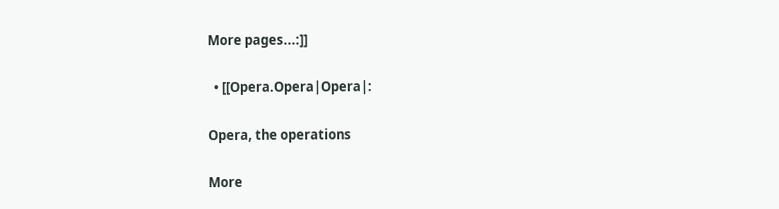More pages...:]]

  • [[Opera.Opera|Opera|:

Opera, the operations

More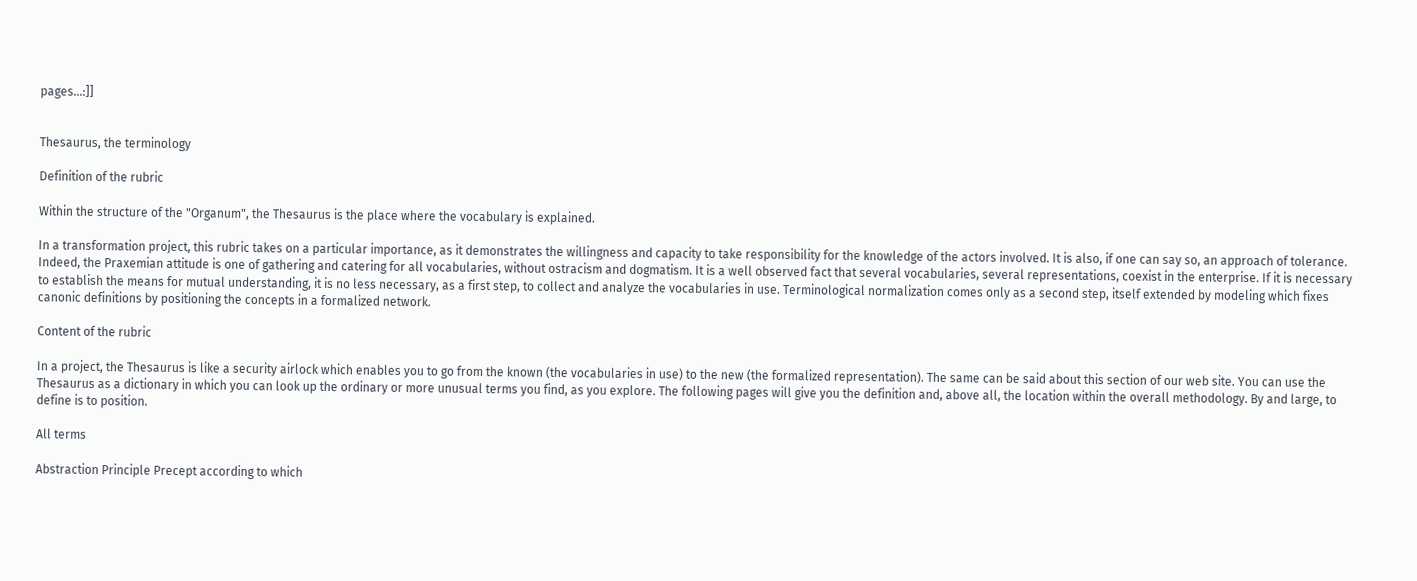pages...:]]


Thesaurus, the terminology

Definition of the rubric

Within the structure of the "Organum", the Thesaurus is the place where the vocabulary is explained.

In a transformation project, this rubric takes on a particular importance, as it demonstrates the willingness and capacity to take responsibility for the knowledge of the actors involved. It is also, if one can say so, an approach of tolerance. Indeed, the Praxemian attitude is one of gathering and catering for all vocabularies, without ostracism and dogmatism. It is a well observed fact that several vocabularies, several representations, coexist in the enterprise. If it is necessary to establish the means for mutual understanding, it is no less necessary, as a first step, to collect and analyze the vocabularies in use. Terminological normalization comes only as a second step, itself extended by modeling which fixes canonic definitions by positioning the concepts in a formalized network.

Content of the rubric

In a project, the Thesaurus is like a security airlock which enables you to go from the known (the vocabularies in use) to the new (the formalized representation). The same can be said about this section of our web site. You can use the Thesaurus as a dictionary in which you can look up the ordinary or more unusual terms you find, as you explore. The following pages will give you the definition and, above all, the location within the overall methodology. By and large, to define is to position.

All terms

Abstraction Principle Precept according to which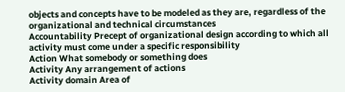objects and concepts have to be modeled as they are, regardless of the organizational and technical circumstances
Accountability Precept of organizational design according to which all activity must come under a specific responsibility
Action What somebody or something does
Activity Any arrangement of actions
Activity domain Area of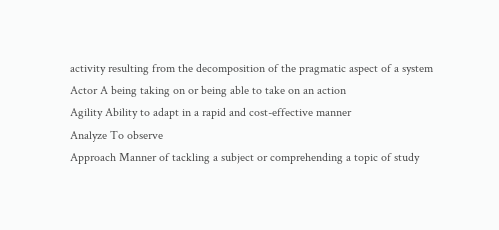activity resulting from the decomposition of the pragmatic aspect of a system
Actor A being taking on or being able to take on an action
Agility Ability to adapt in a rapid and cost-effective manner
Analyze To observe
Approach Manner of tackling a subject or comprehending a topic of study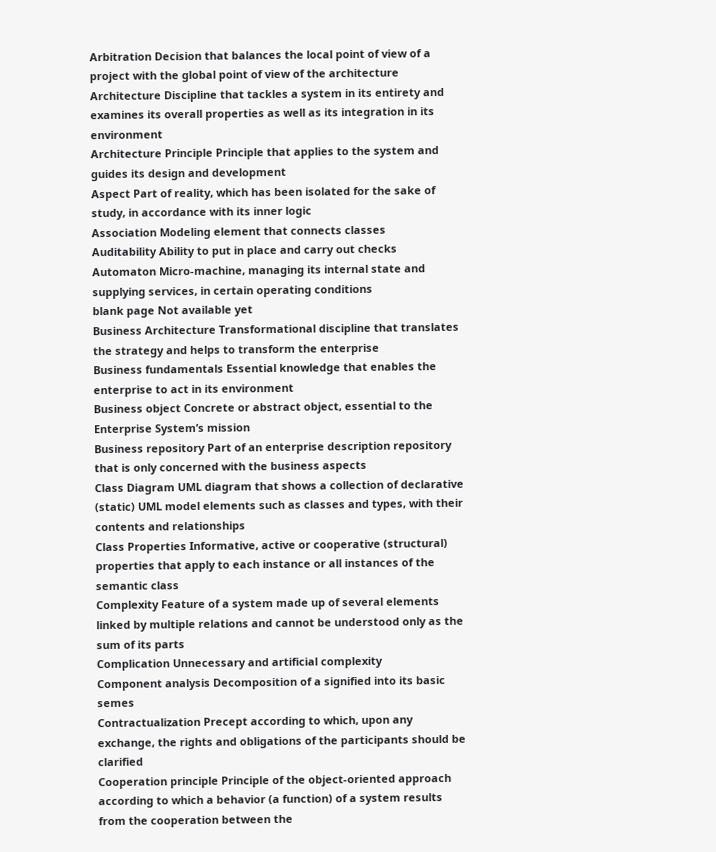Arbitration Decision that balances the local point of view of a project with the global point of view of the architecture
Architecture Discipline that tackles a system in its entirety and examines its overall properties as well as its integration in its environment
Architecture Principle Principle that applies to the system and guides its design and development
Aspect Part of reality, which has been isolated for the sake of study, in accordance with its inner logic
Association Modeling element that connects classes
Auditability Ability to put in place and carry out checks
Automaton Micro-machine, managing its internal state and supplying services, in certain operating conditions
blank page Not available yet
Business Architecture Transformational discipline that translates the strategy and helps to transform the enterprise
Business fundamentals Essential knowledge that enables the enterprise to act in its environment
Business object Concrete or abstract object, essential to the Enterprise System’s mission
Business repository Part of an enterprise description repository that is only concerned with the business aspects
Class Diagram UML diagram that shows a collection of declarative (static) UML model elements such as classes and types, with their contents and relationships
Class Properties Informative, active or cooperative (structural) properties that apply to each instance or all instances of the semantic class
Complexity Feature of a system made up of several elements linked by multiple relations and cannot be understood only as the sum of its parts
Complication Unnecessary and artificial complexity
Component analysis Decomposition of a signified into its basic semes
Contractualization Precept according to which, upon any exchange, the rights and obligations of the participants should be clarified
Cooperation principle Principle of the object-oriented approach according to which a behavior (a function) of a system results from the cooperation between the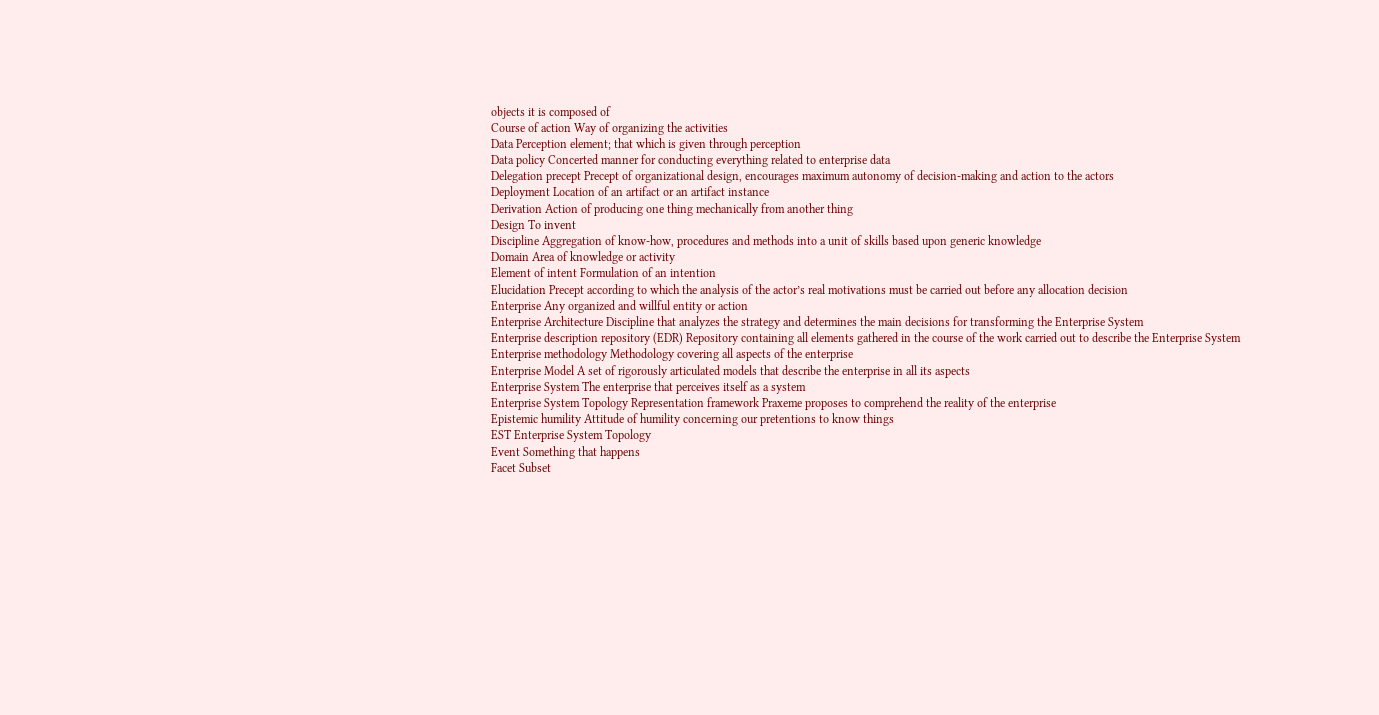objects it is composed of
Course of action Way of organizing the activities
Data Perception element; that which is given through perception
Data policy Concerted manner for conducting everything related to enterprise data
Delegation precept Precept of organizational design, encourages maximum autonomy of decision-making and action to the actors
Deployment Location of an artifact or an artifact instance
Derivation Action of producing one thing mechanically from another thing
Design To invent
Discipline Aggregation of know-how, procedures and methods into a unit of skills based upon generic knowledge
Domain Area of knowledge or activity
Element of intent Formulation of an intention
Elucidation Precept according to which the analysis of the actor’s real motivations must be carried out before any allocation decision
Enterprise Any organized and willful entity or action
Enterprise Architecture Discipline that analyzes the strategy and determines the main decisions for transforming the Enterprise System
Enterprise description repository (EDR) Repository containing all elements gathered in the course of the work carried out to describe the Enterprise System
Enterprise methodology Methodology covering all aspects of the enterprise
Enterprise Model A set of rigorously articulated models that describe the enterprise in all its aspects
Enterprise System The enterprise that perceives itself as a system
Enterprise System Topology Representation framework Praxeme proposes to comprehend the reality of the enterprise
Epistemic humility Attitude of humility concerning our pretentions to know things
EST Enterprise System Topology
Event Something that happens
Facet Subset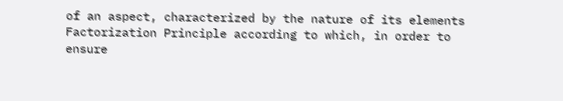of an aspect, characterized by the nature of its elements
Factorization Principle according to which, in order to ensure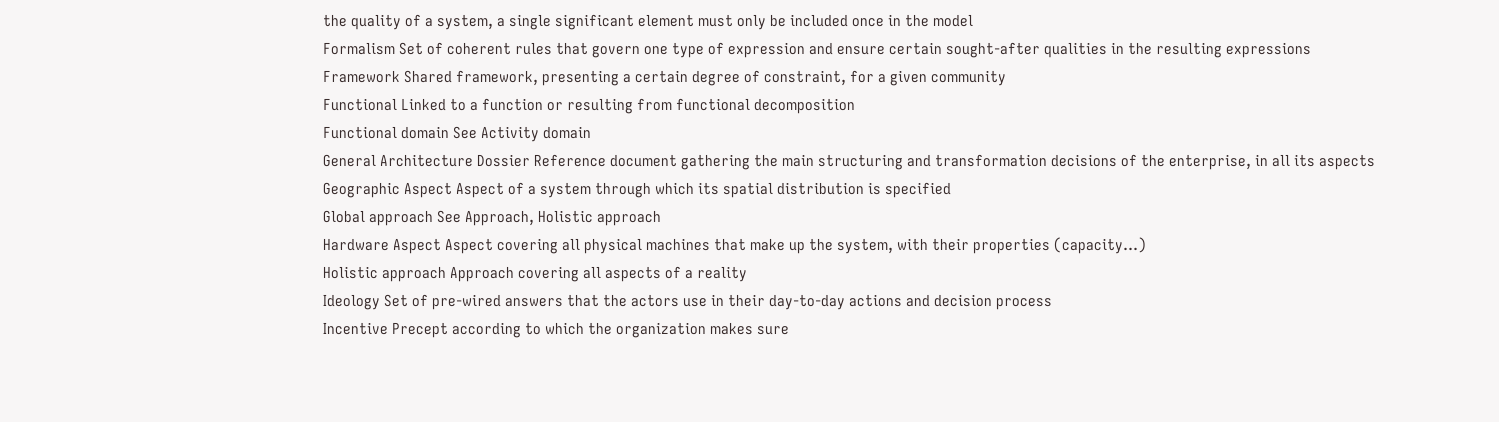the quality of a system, a single significant element must only be included once in the model
Formalism Set of coherent rules that govern one type of expression and ensure certain sought-after qualities in the resulting expressions
Framework Shared framework, presenting a certain degree of constraint, for a given community
Functional Linked to a function or resulting from functional decomposition
Functional domain See Activity domain
General Architecture Dossier Reference document gathering the main structuring and transformation decisions of the enterprise, in all its aspects
Geographic Aspect Aspect of a system through which its spatial distribution is specified
Global approach See Approach, Holistic approach
Hardware Aspect Aspect covering all physical machines that make up the system, with their properties (capacity…)
Holistic approach Approach covering all aspects of a reality
Ideology Set of pre-wired answers that the actors use in their day-to-day actions and decision process
Incentive Precept according to which the organization makes sure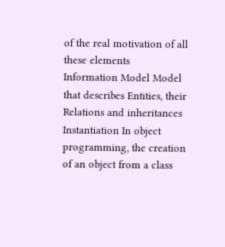of the real motivation of all these elements
Information Model Model that describes Entities, their Relations and inheritances
Instantiation In object programming, the creation of an object from a class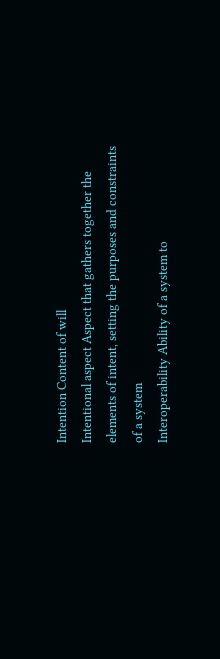Intention Content of will
Intentional aspect Aspect that gathers together the elements of intent, setting the purposes and constraints of a system
Interoperability Ability of a system to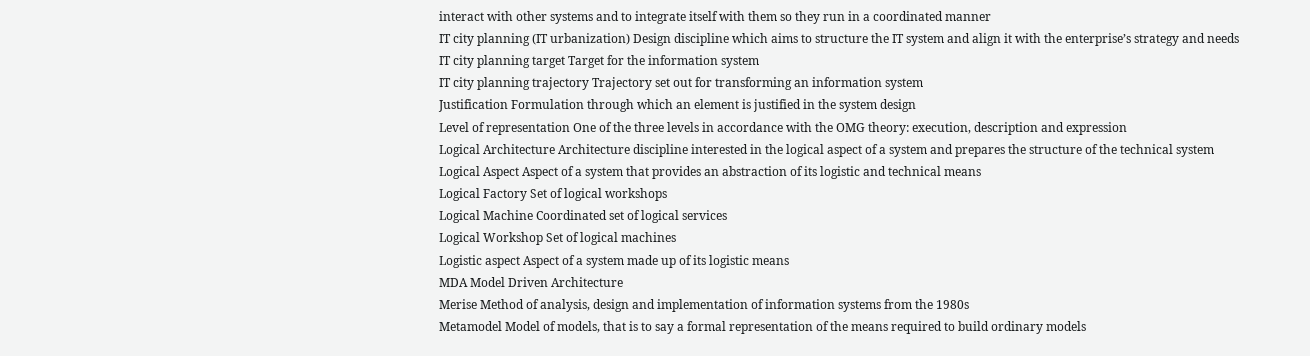interact with other systems and to integrate itself with them so they run in a coordinated manner
IT city planning (IT urbanization) Design discipline which aims to structure the IT system and align it with the enterprise’s strategy and needs
IT city planning target Target for the information system
IT city planning trajectory Trajectory set out for transforming an information system
Justification Formulation through which an element is justified in the system design
Level of representation One of the three levels in accordance with the OMG theory: execution, description and expression
Logical Architecture Architecture discipline interested in the logical aspect of a system and prepares the structure of the technical system
Logical Aspect Aspect of a system that provides an abstraction of its logistic and technical means
Logical Factory Set of logical workshops
Logical Machine Coordinated set of logical services
Logical Workshop Set of logical machines
Logistic aspect Aspect of a system made up of its logistic means
MDA Model Driven Architecture
Merise Method of analysis, design and implementation of information systems from the 1980s
Metamodel Model of models, that is to say a formal representation of the means required to build ordinary models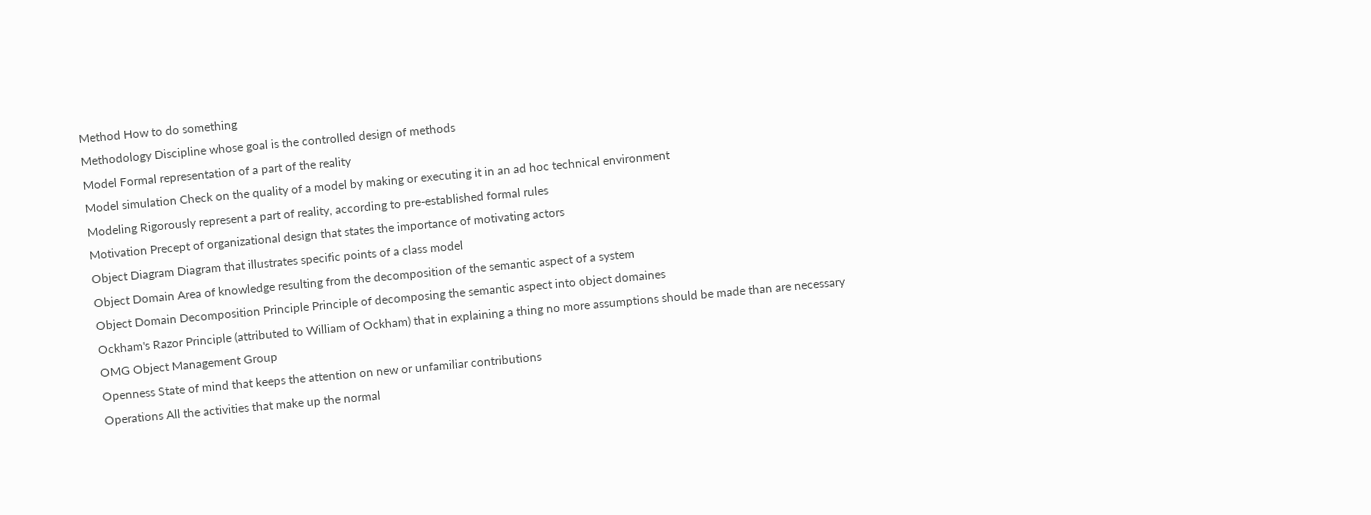Method How to do something
Methodology Discipline whose goal is the controlled design of methods
Model Formal representation of a part of the reality
Model simulation Check on the quality of a model by making or executing it in an ad hoc technical environment
Modeling Rigorously represent a part of reality, according to pre-established formal rules
Motivation Precept of organizational design that states the importance of motivating actors
Object Diagram Diagram that illustrates specific points of a class model
Object Domain Area of knowledge resulting from the decomposition of the semantic aspect of a system
Object Domain Decomposition Principle Principle of decomposing the semantic aspect into object domaines
Ockham's Razor Principle (attributed to William of Ockham) that in explaining a thing no more assumptions should be made than are necessary
OMG Object Management Group
Openness State of mind that keeps the attention on new or unfamiliar contributions
Operations All the activities that make up the normal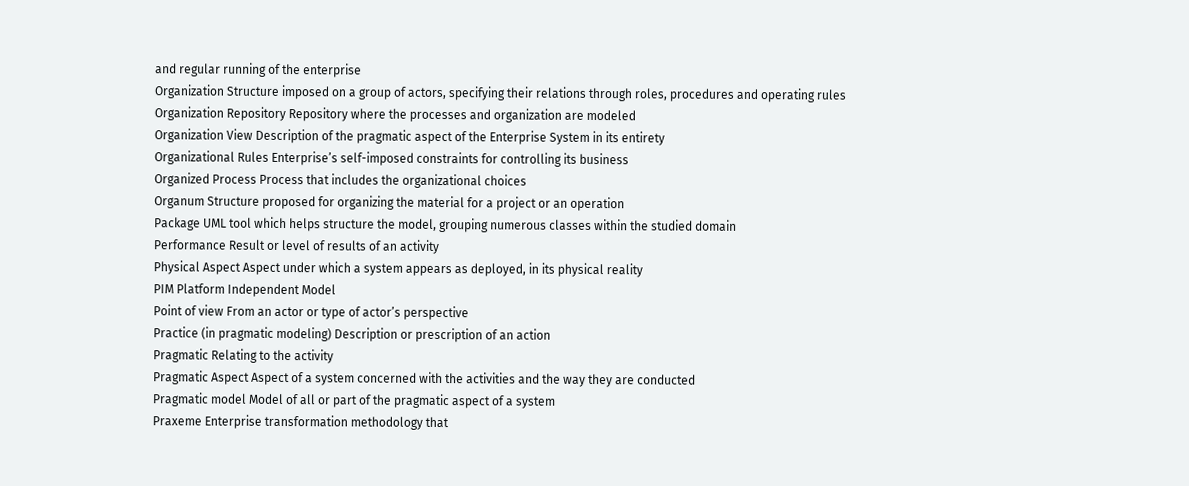and regular running of the enterprise
Organization Structure imposed on a group of actors, specifying their relations through roles, procedures and operating rules
Organization Repository Repository where the processes and organization are modeled
Organization View Description of the pragmatic aspect of the Enterprise System in its entirety
Organizational Rules Enterprise’s self-imposed constraints for controlling its business
Organized Process Process that includes the organizational choices
Organum Structure proposed for organizing the material for a project or an operation
Package UML tool which helps structure the model, grouping numerous classes within the studied domain
Performance Result or level of results of an activity
Physical Aspect Aspect under which a system appears as deployed, in its physical reality
PIM Platform Independent Model
Point of view From an actor or type of actor’s perspective
Practice (in pragmatic modeling) Description or prescription of an action
Pragmatic Relating to the activity
Pragmatic Aspect Aspect of a system concerned with the activities and the way they are conducted
Pragmatic model Model of all or part of the pragmatic aspect of a system
Praxeme Enterprise transformation methodology that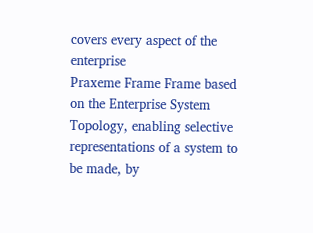covers every aspect of the enterprise
Praxeme Frame Frame based on the Enterprise System Topology, enabling selective representations of a system to be made, by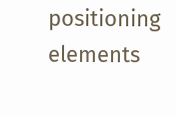positioning elements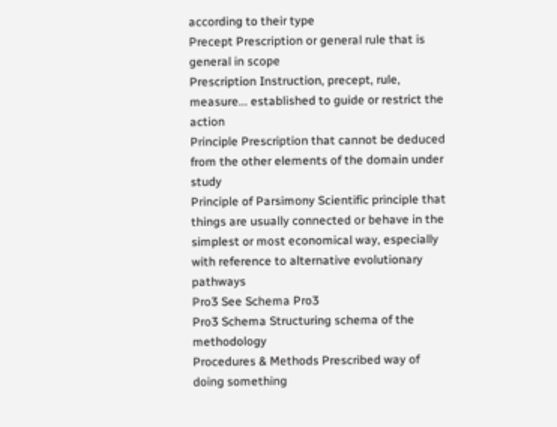according to their type
Precept Prescription or general rule that is general in scope
Prescription Instruction, precept, rule, measure... established to guide or restrict the action
Principle Prescription that cannot be deduced from the other elements of the domain under study
Principle of Parsimony Scientific principle that things are usually connected or behave in the simplest or most economical way, especially with reference to alternative evolutionary pathways
Pro3 See Schema Pro3
Pro3 Schema Structuring schema of the methodology
Procedures & Methods Prescribed way of doing something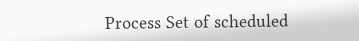Process Set of scheduled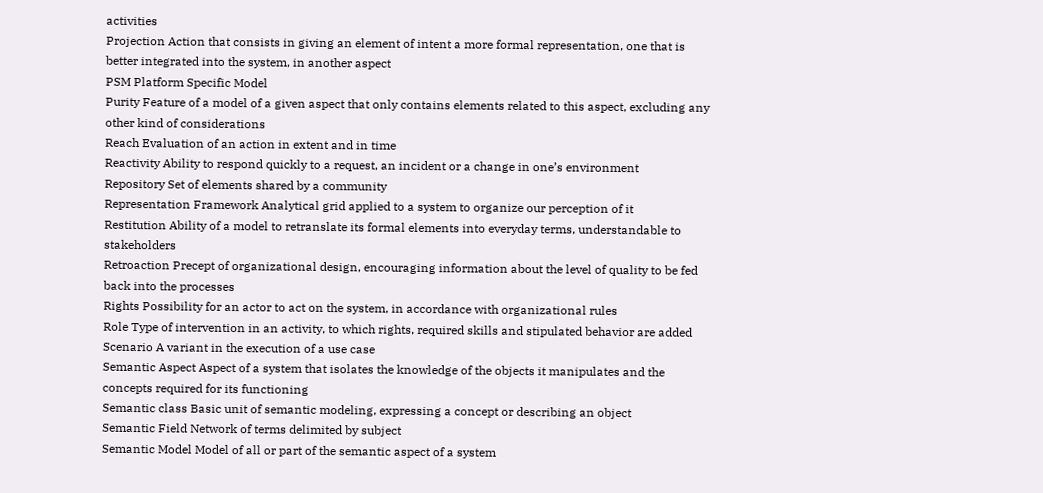activities
Projection Action that consists in giving an element of intent a more formal representation, one that is better integrated into the system, in another aspect
PSM Platform Specific Model
Purity Feature of a model of a given aspect that only contains elements related to this aspect, excluding any other kind of considerations
Reach Evaluation of an action in extent and in time
Reactivity Ability to respond quickly to a request, an incident or a change in one’s environment
Repository Set of elements shared by a community
Representation Framework Analytical grid applied to a system to organize our perception of it
Restitution Ability of a model to retranslate its formal elements into everyday terms, understandable to stakeholders
Retroaction Precept of organizational design, encouraging information about the level of quality to be fed back into the processes
Rights Possibility for an actor to act on the system, in accordance with organizational rules
Role Type of intervention in an activity, to which rights, required skills and stipulated behavior are added
Scenario A variant in the execution of a use case
Semantic Aspect Aspect of a system that isolates the knowledge of the objects it manipulates and the concepts required for its functioning
Semantic class Basic unit of semantic modeling, expressing a concept or describing an object
Semantic Field Network of terms delimited by subject
Semantic Model Model of all or part of the semantic aspect of a system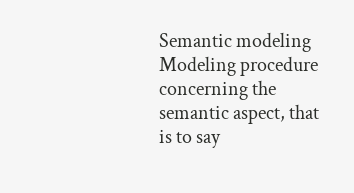Semantic modeling Modeling procedure concerning the semantic aspect, that is to say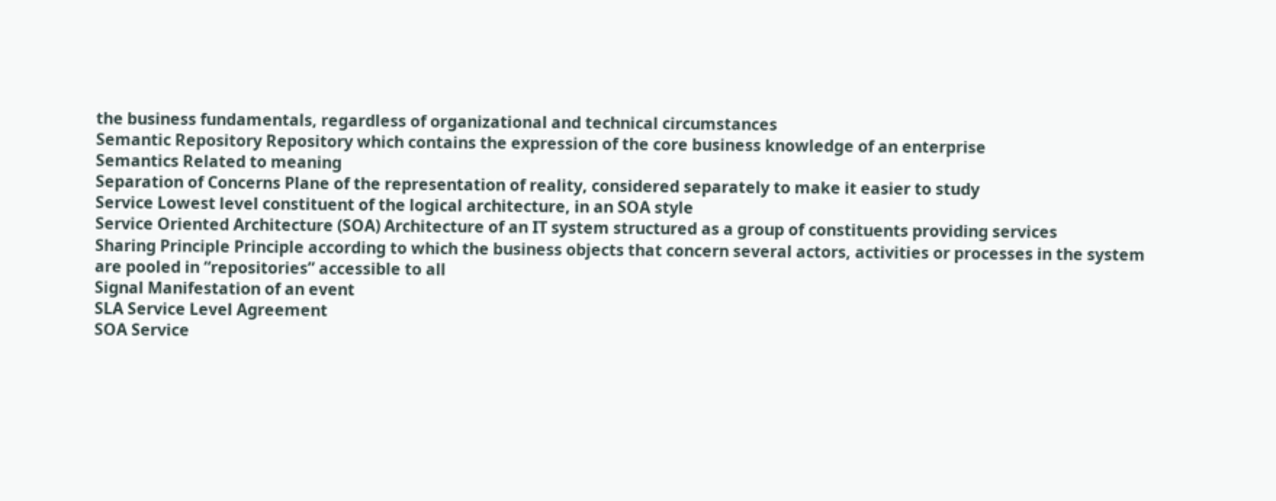the business fundamentals, regardless of organizational and technical circumstances
Semantic Repository Repository which contains the expression of the core business knowledge of an enterprise
Semantics Related to meaning
Separation of Concerns Plane of the representation of reality, considered separately to make it easier to study
Service Lowest level constituent of the logical architecture, in an SOA style
Service Oriented Architecture (SOA) Architecture of an IT system structured as a group of constituents providing services
Sharing Principle Principle according to which the business objects that concern several actors, activities or processes in the system are pooled in “repositories” accessible to all
Signal Manifestation of an event
SLA Service Level Agreement
SOA Service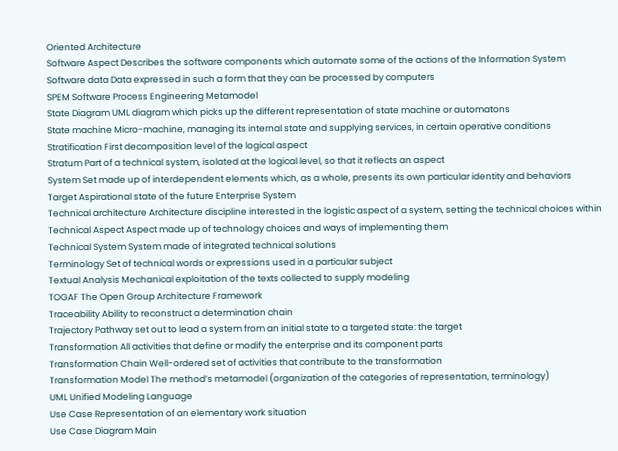Oriented Architecture
Software Aspect Describes the software components which automate some of the actions of the Information System
Software data Data expressed in such a form that they can be processed by computers
SPEM Software Process Engineering Metamodel
State Diagram UML diagram which picks up the different representation of state machine or automatons
State machine Micro-machine, managing its internal state and supplying services, in certain operative conditions
Stratification First decomposition level of the logical aspect
Stratum Part of a technical system, isolated at the logical level, so that it reflects an aspect
System Set made up of interdependent elements which, as a whole, presents its own particular identity and behaviors
Target Aspirational state of the future Enterprise System
Technical architecture Architecture discipline interested in the logistic aspect of a system, setting the technical choices within
Technical Aspect Aspect made up of technology choices and ways of implementing them
Technical System System made of integrated technical solutions
Terminology Set of technical words or expressions used in a particular subject
Textual Analysis Mechanical exploitation of the texts collected to supply modeling
TOGAF The Open Group Architecture Framework
Traceability Ability to reconstruct a determination chain
Trajectory Pathway set out to lead a system from an initial state to a targeted state: the target
Transformation All activities that define or modify the enterprise and its component parts
Transformation Chain Well-ordered set of activities that contribute to the transformation
Transformation Model The method’s metamodel (organization of the categories of representation, terminology)
UML Unified Modeling Language
Use Case Representation of an elementary work situation
Use Case Diagram Main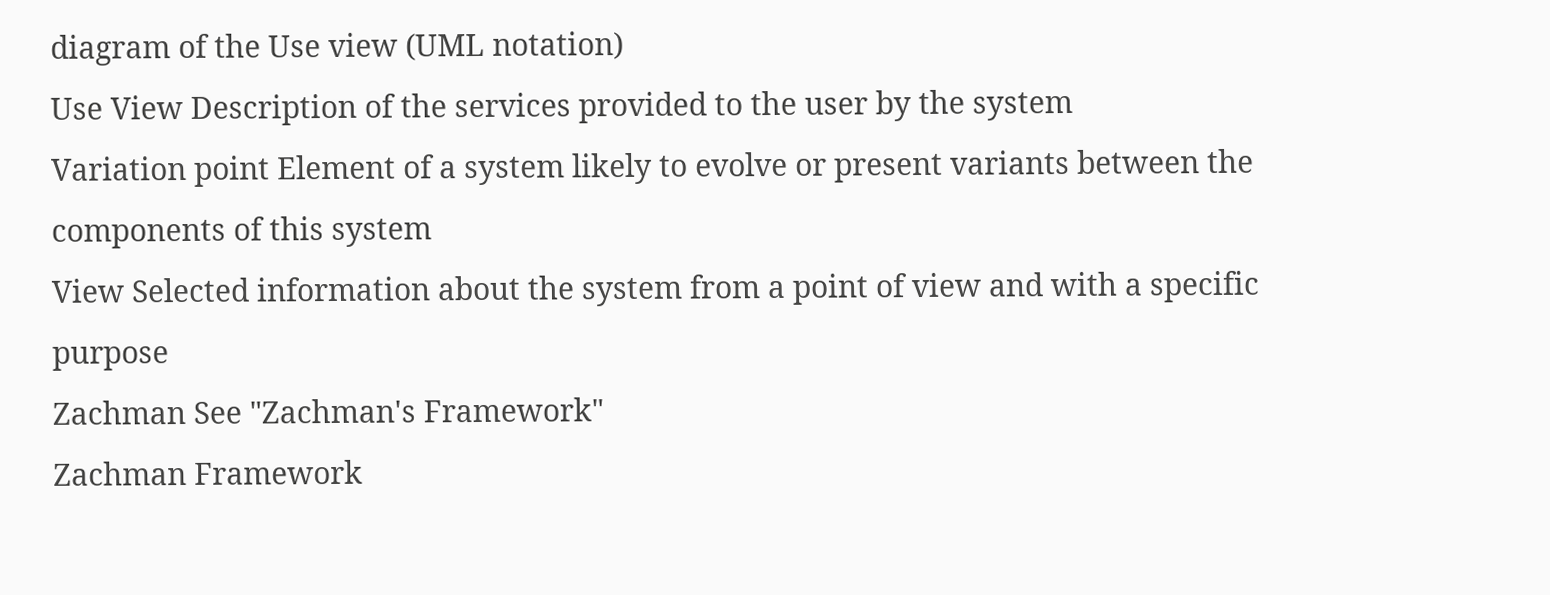diagram of the Use view (UML notation)
Use View Description of the services provided to the user by the system
Variation point Element of a system likely to evolve or present variants between the components of this system
View Selected information about the system from a point of view and with a specific purpose
Zachman See "Zachman's Framework"
Zachman Framework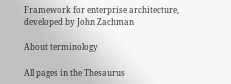Framework for enterprise architecture, developed by John Zachman

About terminology

All pages in the Thesaurus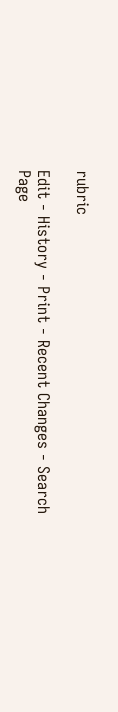rubric

Edit - History - Print - Recent Changes - Search
Page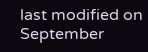last modified on September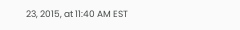23, 2015, at 11:40 AM EST